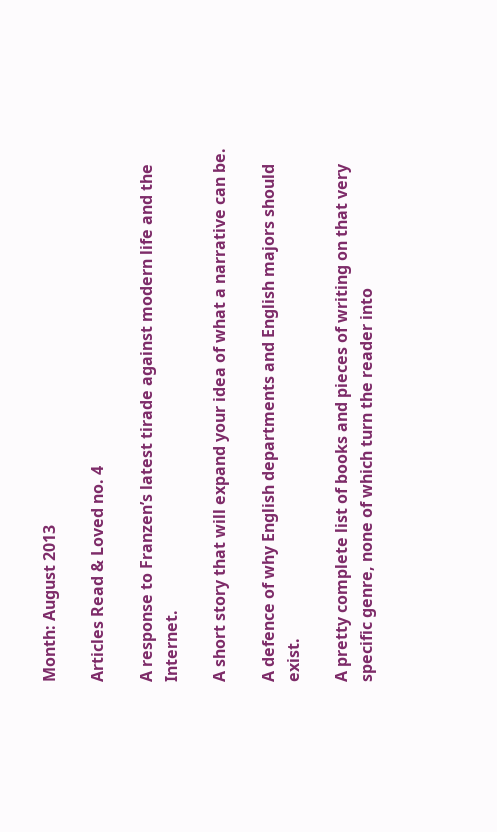Month: August 2013

Articles Read & Loved no. 4

A response to Franzen’s latest tirade against modern life and the Internet.

A short story that will expand your idea of what a narrative can be.

A defence of why English departments and English majors should exist.

A pretty complete list of books and pieces of writing on that very specific genre, none of which turn the reader into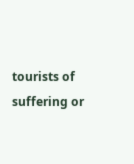tourists of suffering or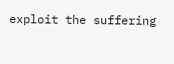exploit the suffering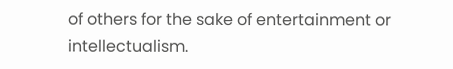of others for the sake of entertainment or intellectualism.